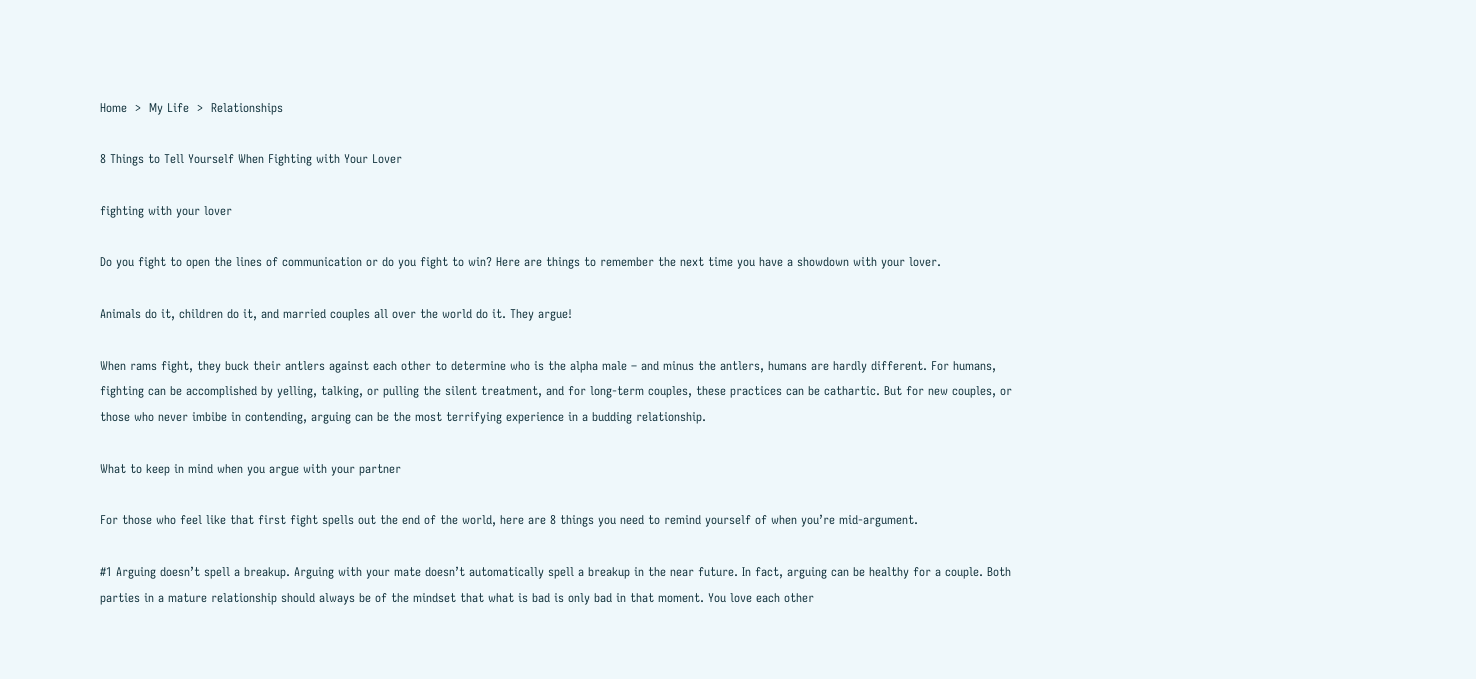Home  >  My Life  >  Relationships

8 Things to Tell Yourself When Fighting with Your Lover

fighting with your lover

Do you fight to open the lines of communication or do you fight to win? Here are things to remember the next time you have a showdown with your lover.

Animals do it, children do it, and married couples all over the world do it. They argue!

When rams fight, they buck their antlers against each other to determine who is the alpha male – and minus the antlers, humans are hardly different. For humans, fighting can be accomplished by yelling, talking, or pulling the silent treatment, and for long-term couples, these practices can be cathartic. But for new couples, or those who never imbibe in contending, arguing can be the most terrifying experience in a budding relationship.

What to keep in mind when you argue with your partner

For those who feel like that first fight spells out the end of the world, here are 8 things you need to remind yourself of when you’re mid-argument.

#1 Arguing doesn’t spell a breakup. Arguing with your mate doesn’t automatically spell a breakup in the near future. In fact, arguing can be healthy for a couple. Both parties in a mature relationship should always be of the mindset that what is bad is only bad in that moment. You love each other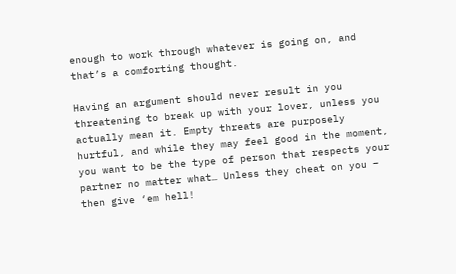enough to work through whatever is going on, and that’s a comforting thought.

Having an argument should never result in you threatening to break up with your lover, unless you actually mean it. Empty threats are purposely hurtful, and while they may feel good in the moment, you want to be the type of person that respects your partner no matter what… Unless they cheat on you – then give ‘em hell!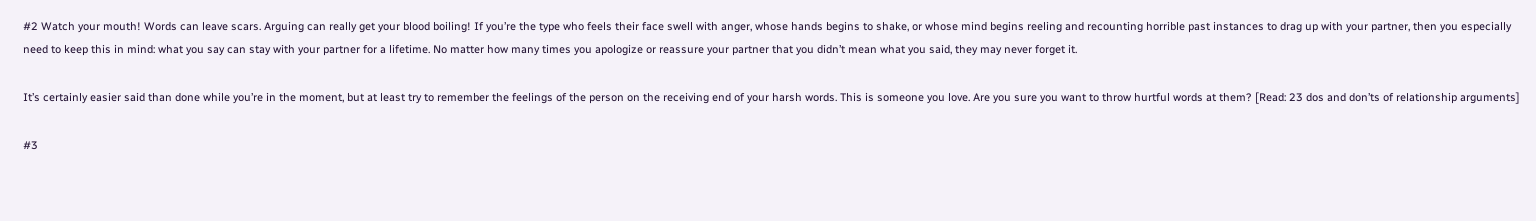#2 Watch your mouth! Words can leave scars. Arguing can really get your blood boiling! If you’re the type who feels their face swell with anger, whose hands begins to shake, or whose mind begins reeling and recounting horrible past instances to drag up with your partner, then you especially need to keep this in mind: what you say can stay with your partner for a lifetime. No matter how many times you apologize or reassure your partner that you didn’t mean what you said, they may never forget it.

It’s certainly easier said than done while you’re in the moment, but at least try to remember the feelings of the person on the receiving end of your harsh words. This is someone you love. Are you sure you want to throw hurtful words at them? [Read: 23 dos and don’ts of relationship arguments]

#3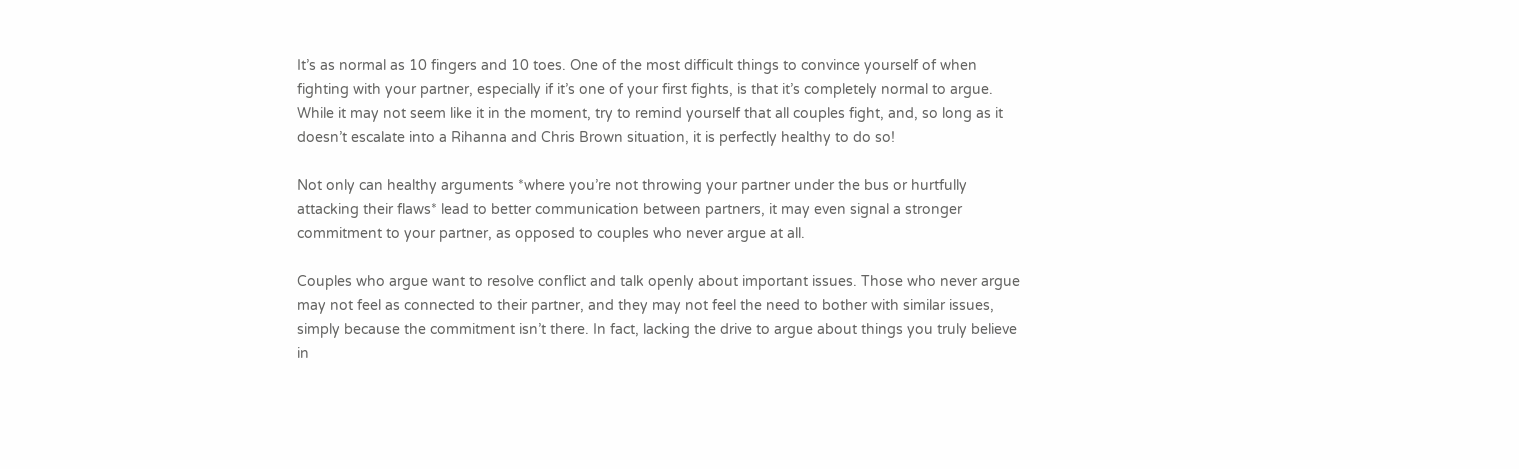It’s as normal as 10 fingers and 10 toes. One of the most difficult things to convince yourself of when fighting with your partner, especially if it’s one of your first fights, is that it’s completely normal to argue. While it may not seem like it in the moment, try to remind yourself that all couples fight, and, so long as it doesn’t escalate into a Rihanna and Chris Brown situation, it is perfectly healthy to do so!

Not only can healthy arguments *where you’re not throwing your partner under the bus or hurtfully attacking their flaws* lead to better communication between partners, it may even signal a stronger commitment to your partner, as opposed to couples who never argue at all.

Couples who argue want to resolve conflict and talk openly about important issues. Those who never argue may not feel as connected to their partner, and they may not feel the need to bother with similar issues, simply because the commitment isn’t there. In fact, lacking the drive to argue about things you truly believe in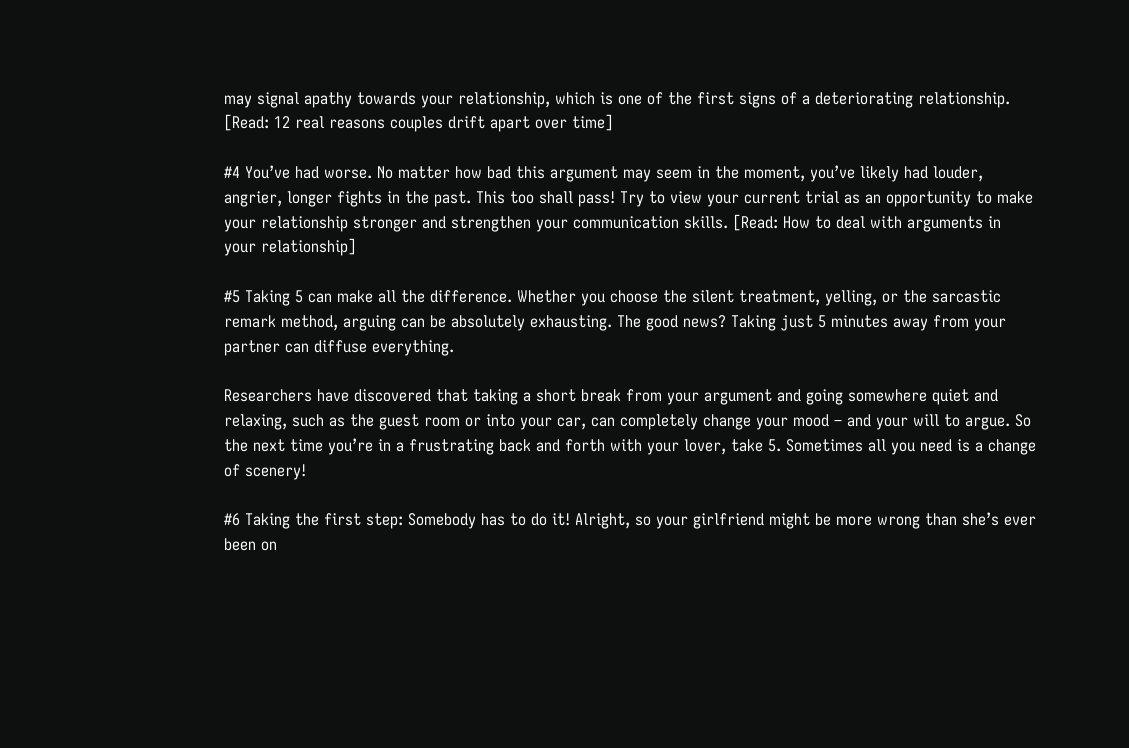may signal apathy towards your relationship, which is one of the first signs of a deteriorating relationship. [Read: 12 real reasons couples drift apart over time]

#4 You’ve had worse. No matter how bad this argument may seem in the moment, you’ve likely had louder, angrier, longer fights in the past. This too shall pass! Try to view your current trial as an opportunity to make your relationship stronger and strengthen your communication skills. [Read: How to deal with arguments in your relationship]

#5 Taking 5 can make all the difference. Whether you choose the silent treatment, yelling, or the sarcastic remark method, arguing can be absolutely exhausting. The good news? Taking just 5 minutes away from your partner can diffuse everything.

Researchers have discovered that taking a short break from your argument and going somewhere quiet and relaxing, such as the guest room or into your car, can completely change your mood – and your will to argue. So the next time you’re in a frustrating back and forth with your lover, take 5. Sometimes all you need is a change of scenery!

#6 Taking the first step: Somebody has to do it! Alright, so your girlfriend might be more wrong than she’s ever been on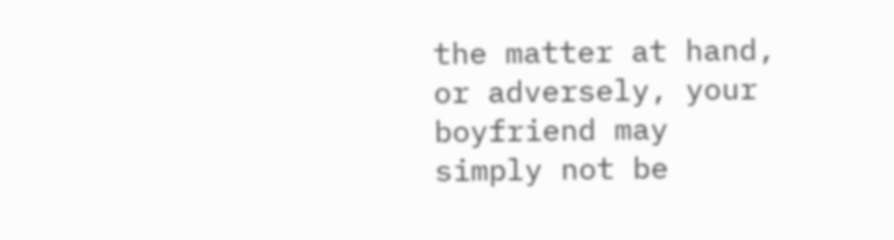the matter at hand, or adversely, your boyfriend may simply not be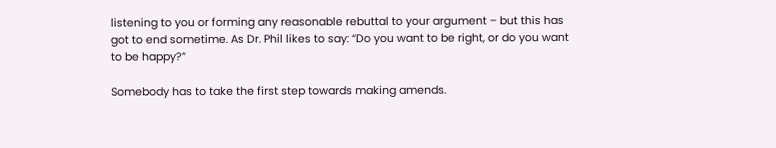listening to you or forming any reasonable rebuttal to your argument – but this has got to end sometime. As Dr. Phil likes to say: “Do you want to be right, or do you want to be happy?”

Somebody has to take the first step towards making amends.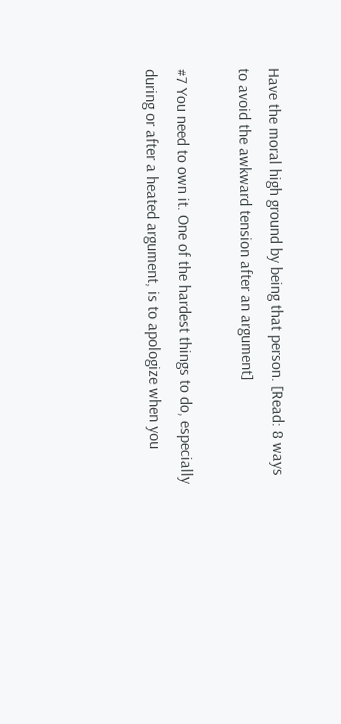Have the moral high ground by being that person. [Read: 8 ways to avoid the awkward tension after an argument]

#7 You need to own it. One of the hardest things to do, especially during or after a heated argument, is to apologize when you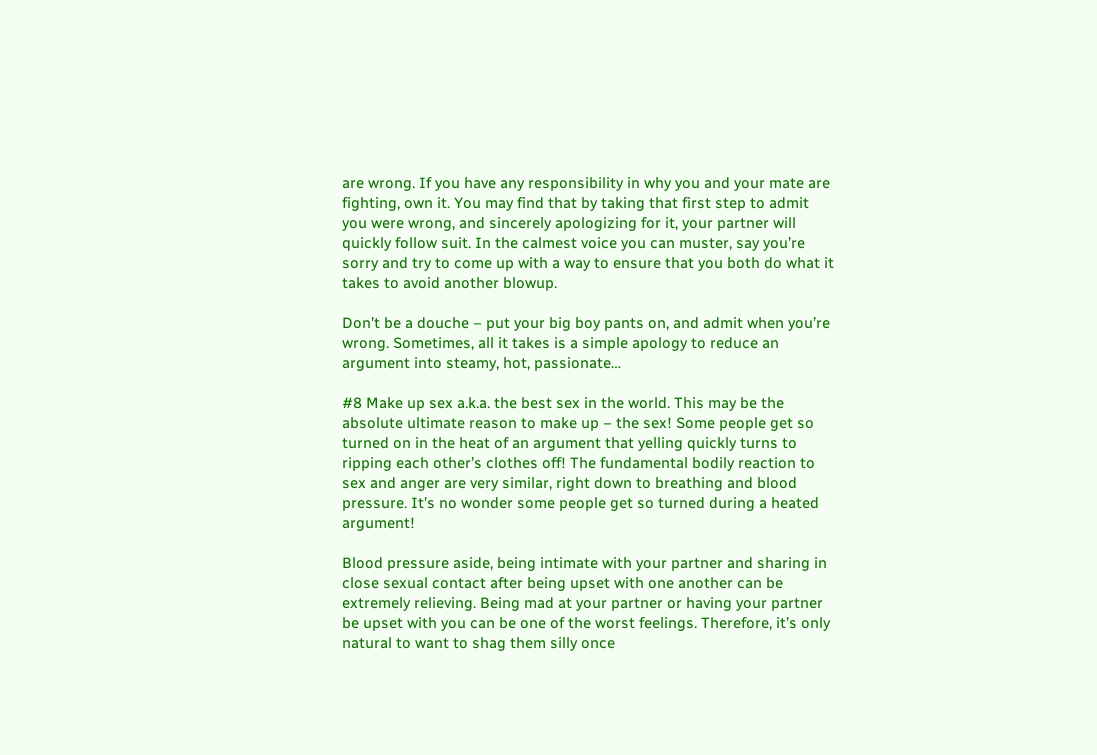are wrong. If you have any responsibility in why you and your mate are fighting, own it. You may find that by taking that first step to admit you were wrong, and sincerely apologizing for it, your partner will quickly follow suit. In the calmest voice you can muster, say you’re sorry and try to come up with a way to ensure that you both do what it takes to avoid another blowup.

Don’t be a douche – put your big boy pants on, and admit when you’re wrong. Sometimes, all it takes is a simple apology to reduce an argument into steamy, hot, passionate…

#8 Make up sex a.k.a. the best sex in the world. This may be the absolute ultimate reason to make up – the sex! Some people get so turned on in the heat of an argument that yelling quickly turns to ripping each other’s clothes off! The fundamental bodily reaction to sex and anger are very similar, right down to breathing and blood pressure. It’s no wonder some people get so turned during a heated argument!

Blood pressure aside, being intimate with your partner and sharing in close sexual contact after being upset with one another can be extremely relieving. Being mad at your partner or having your partner be upset with you can be one of the worst feelings. Therefore, it’s only natural to want to shag them silly once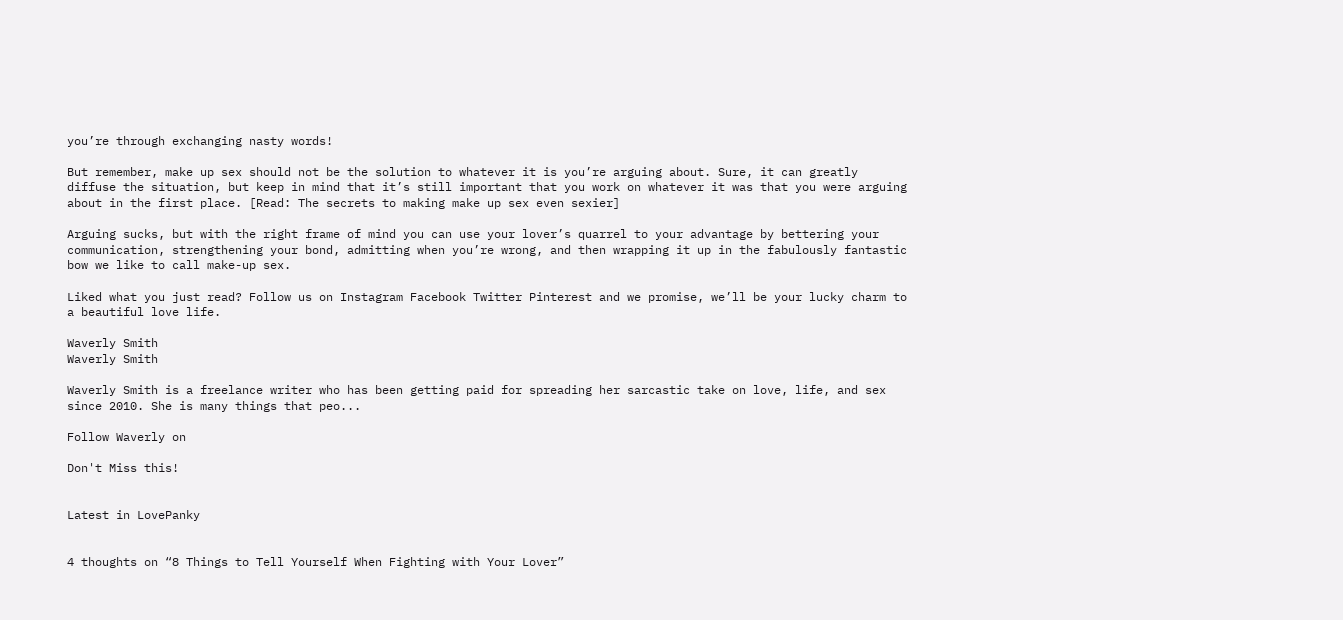you’re through exchanging nasty words!

But remember, make up sex should not be the solution to whatever it is you’re arguing about. Sure, it can greatly diffuse the situation, but keep in mind that it’s still important that you work on whatever it was that you were arguing about in the first place. [Read: The secrets to making make up sex even sexier]

Arguing sucks, but with the right frame of mind you can use your lover’s quarrel to your advantage by bettering your communication, strengthening your bond, admitting when you’re wrong, and then wrapping it up in the fabulously fantastic bow we like to call make-up sex.

Liked what you just read? Follow us on Instagram Facebook Twitter Pinterest and we promise, we’ll be your lucky charm to a beautiful love life.

Waverly Smith
Waverly Smith

Waverly Smith is a freelance writer who has been getting paid for spreading her sarcastic take on love, life, and sex since 2010. She is many things that peo...

Follow Waverly on

Don't Miss this!


Latest in LovePanky


4 thoughts on “8 Things to Tell Yourself When Fighting with Your Lover”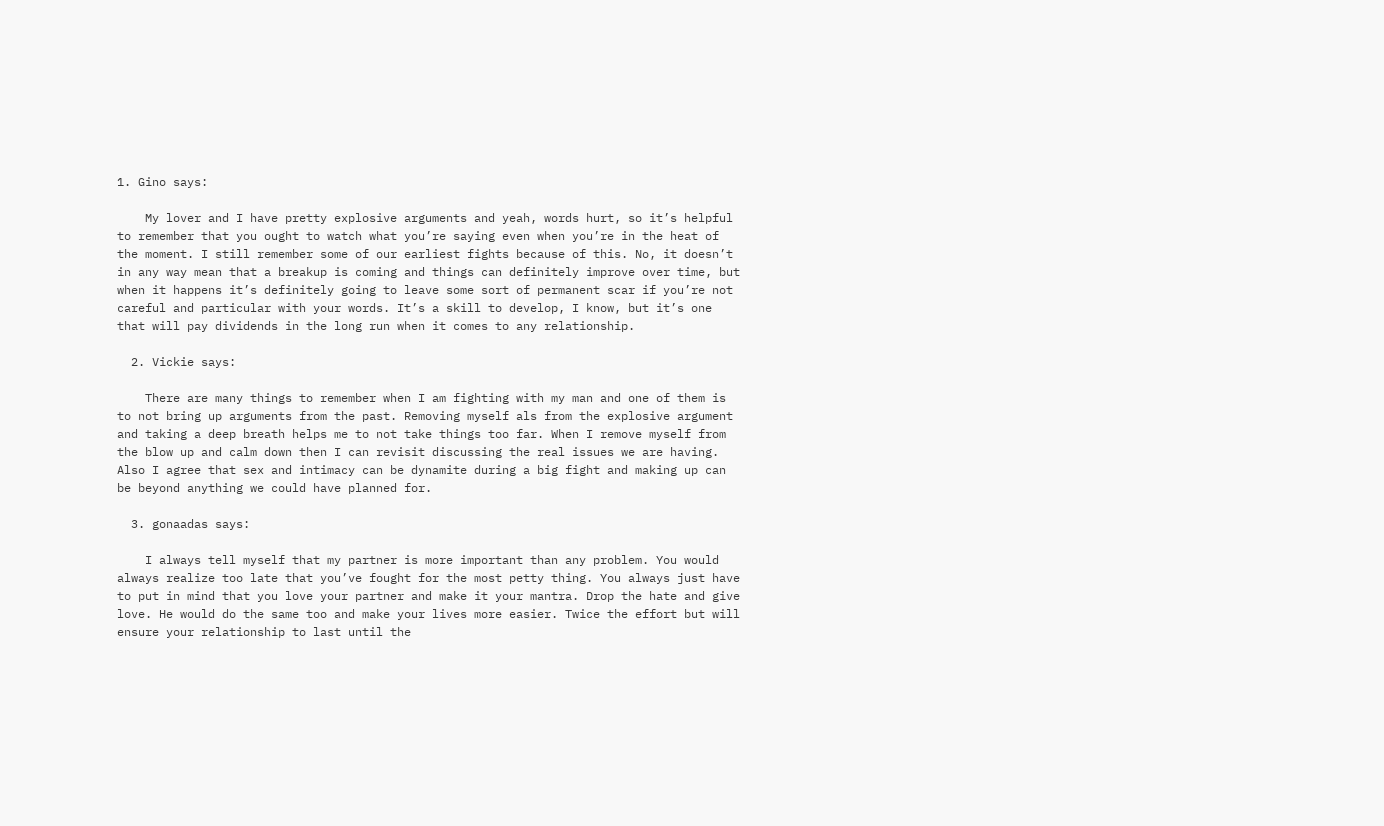1. Gino says:

    My lover and I have pretty explosive arguments and yeah, words hurt, so it’s helpful to remember that you ought to watch what you’re saying even when you’re in the heat of the moment. I still remember some of our earliest fights because of this. No, it doesn’t in any way mean that a breakup is coming and things can definitely improve over time, but when it happens it’s definitely going to leave some sort of permanent scar if you’re not careful and particular with your words. It’s a skill to develop, I know, but it’s one that will pay dividends in the long run when it comes to any relationship.

  2. Vickie says:

    There are many things to remember when I am fighting with my man and one of them is to not bring up arguments from the past. Removing myself als from the explosive argument and taking a deep breath helps me to not take things too far. When I remove myself from the blow up and calm down then I can revisit discussing the real issues we are having. Also I agree that sex and intimacy can be dynamite during a big fight and making up can be beyond anything we could have planned for.

  3. gonaadas says:

    I always tell myself that my partner is more important than any problem. You would always realize too late that you’ve fought for the most petty thing. You always just have to put in mind that you love your partner and make it your mantra. Drop the hate and give love. He would do the same too and make your lives more easier. Twice the effort but will ensure your relationship to last until the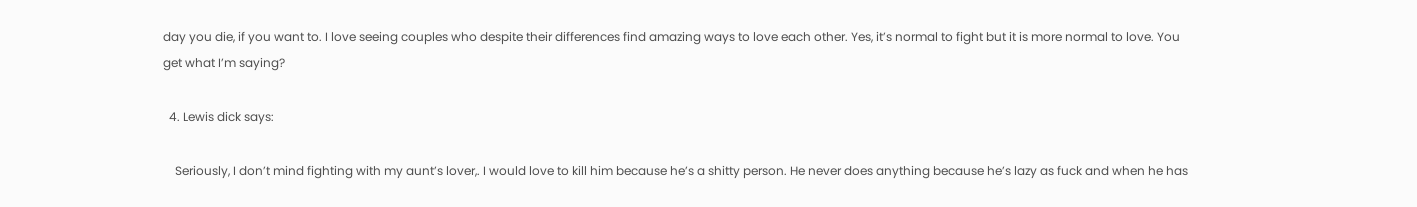day you die, if you want to. I love seeing couples who despite their differences find amazing ways to love each other. Yes, it’s normal to fight but it is more normal to love. You get what I’m saying?

  4. Lewis dick says:

    Seriously, I don’t mind fighting with my aunt’s lover,. I would love to kill him because he’s a shitty person. He never does anything because he’s lazy as fuck and when he has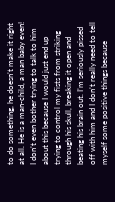to do something, he doesn’t make it right at all. He is a man-child, a man baby even! I don’t even bother trying to talk to him about this because I would just end up trying to control my fists from striking through his skull, breaking it open and beating his brain out. I’m seriously pissed off with him and I don’t really need to tell myself some positive things because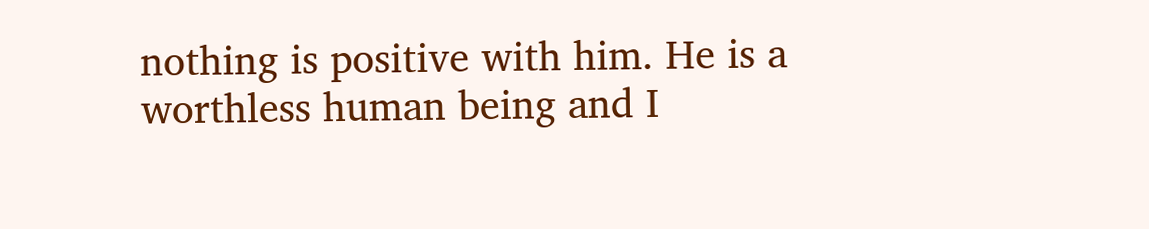nothing is positive with him. He is a worthless human being and I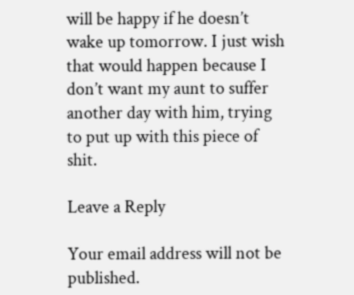will be happy if he doesn’t wake up tomorrow. I just wish that would happen because I don’t want my aunt to suffer another day with him, trying to put up with this piece of shit.

Leave a Reply

Your email address will not be published.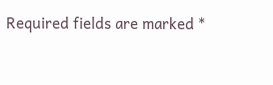Required fields are marked *